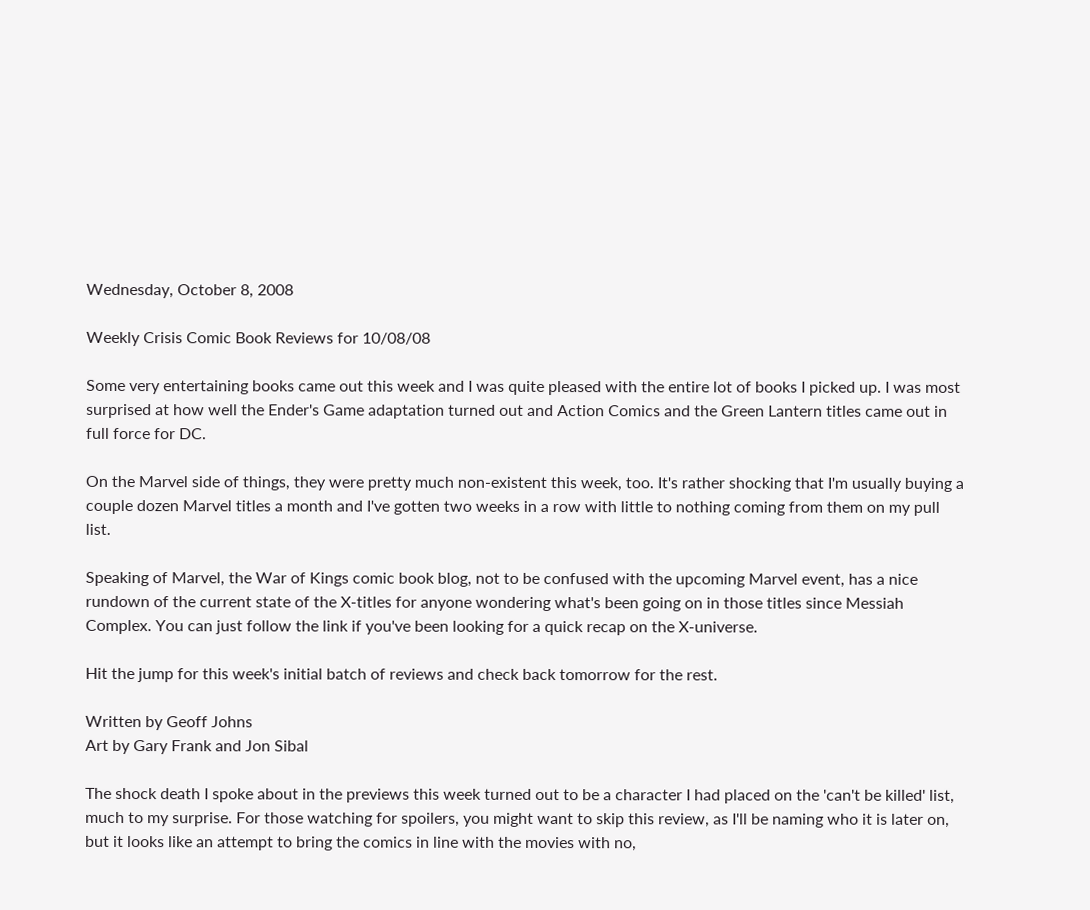Wednesday, October 8, 2008

Weekly Crisis Comic Book Reviews for 10/08/08

Some very entertaining books came out this week and I was quite pleased with the entire lot of books I picked up. I was most surprised at how well the Ender's Game adaptation turned out and Action Comics and the Green Lantern titles came out in full force for DC.

On the Marvel side of things, they were pretty much non-existent this week, too. It's rather shocking that I'm usually buying a couple dozen Marvel titles a month and I've gotten two weeks in a row with little to nothing coming from them on my pull list.

Speaking of Marvel, the War of Kings comic book blog, not to be confused with the upcoming Marvel event, has a nice rundown of the current state of the X-titles for anyone wondering what's been going on in those titles since Messiah Complex. You can just follow the link if you've been looking for a quick recap on the X-universe.

Hit the jump for this week's initial batch of reviews and check back tomorrow for the rest.

Written by Geoff Johns
Art by Gary Frank and Jon Sibal

The shock death I spoke about in the previews this week turned out to be a character I had placed on the 'can't be killed' list, much to my surprise. For those watching for spoilers, you might want to skip this review, as I'll be naming who it is later on, but it looks like an attempt to bring the comics in line with the movies with no,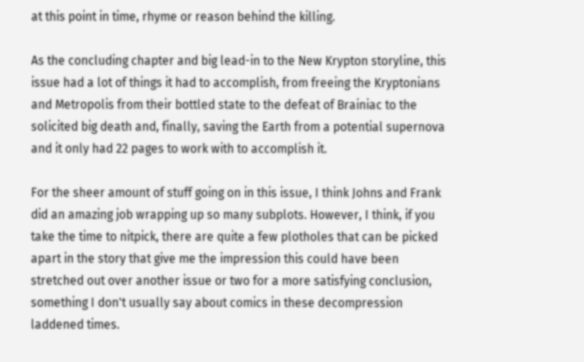at this point in time, rhyme or reason behind the killing.

As the concluding chapter and big lead-in to the New Krypton storyline, this issue had a lot of things it had to accomplish, from freeing the Kryptonians and Metropolis from their bottled state to the defeat of Brainiac to the solicited big death and, finally, saving the Earth from a potential supernova and it only had 22 pages to work with to accomplish it.

For the sheer amount of stuff going on in this issue, I think Johns and Frank did an amazing job wrapping up so many subplots. However, I think, if you take the time to nitpick, there are quite a few plotholes that can be picked apart in the story that give me the impression this could have been stretched out over another issue or two for a more satisfying conclusion, something I don't usually say about comics in these decompression laddened times.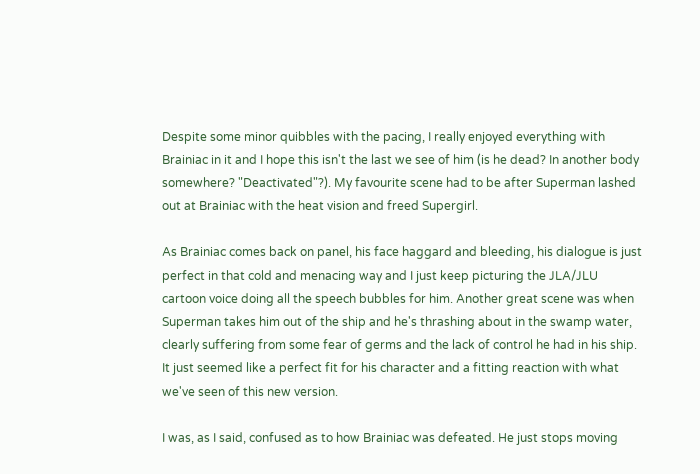Despite some minor quibbles with the pacing, I really enjoyed everything with Brainiac in it and I hope this isn't the last we see of him (is he dead? In another body somewhere? "Deactivated"?). My favourite scene had to be after Superman lashed out at Brainiac with the heat vision and freed Supergirl.

As Brainiac comes back on panel, his face haggard and bleeding, his dialogue is just perfect in that cold and menacing way and I just keep picturing the JLA/JLU cartoon voice doing all the speech bubbles for him. Another great scene was when Superman takes him out of the ship and he's thrashing about in the swamp water, clearly suffering from some fear of germs and the lack of control he had in his ship. It just seemed like a perfect fit for his character and a fitting reaction with what we've seen of this new version.

I was, as I said, confused as to how Brainiac was defeated. He just stops moving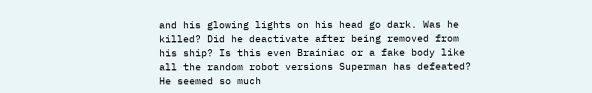and his glowing lights on his head go dark. Was he killed? Did he deactivate after being removed from his ship? Is this even Brainiac or a fake body like all the random robot versions Superman has defeated? He seemed so much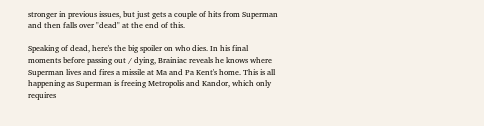stronger in previous issues, but just gets a couple of hits from Superman and then falls over "dead" at the end of this.

Speaking of dead, here's the big spoiler on who dies. In his final moments before passing out / dying, Brainiac reveals he knows where Superman lives and fires a missile at Ma and Pa Kent's home. This is all happening as Superman is freeing Metropolis and Kandor, which only requires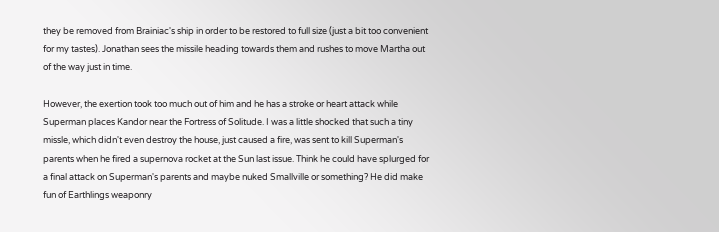they be removed from Brainiac's ship in order to be restored to full size (just a bit too convenient for my tastes). Jonathan sees the missile heading towards them and rushes to move Martha out of the way just in time.

However, the exertion took too much out of him and he has a stroke or heart attack while Superman places Kandor near the Fortress of Solitude. I was a little shocked that such a tiny missle, which didn't even destroy the house, just caused a fire, was sent to kill Superman's parents when he fired a supernova rocket at the Sun last issue. Think he could have splurged for a final attack on Superman's parents and maybe nuked Smallville or something? He did make fun of Earthlings weaponry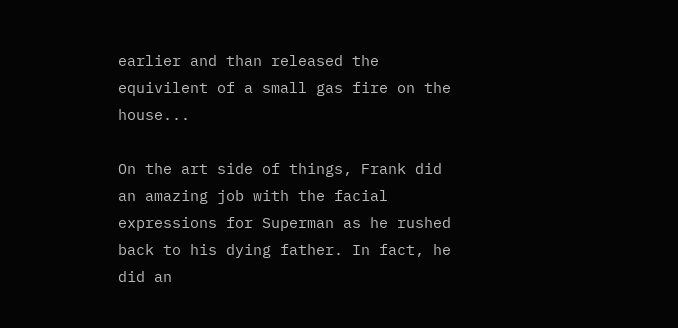earlier and than released the equivilent of a small gas fire on the house...

On the art side of things, Frank did an amazing job with the facial expressions for Superman as he rushed back to his dying father. In fact, he did an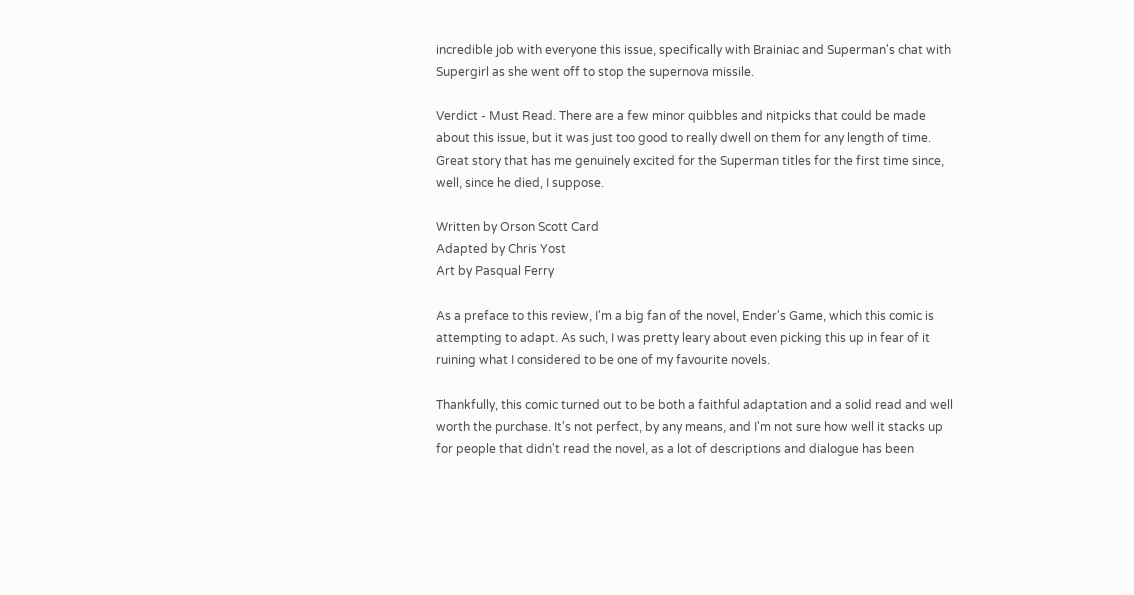incredible job with everyone this issue, specifically with Brainiac and Superman's chat with Supergirl as she went off to stop the supernova missile.

Verdict - Must Read. There are a few minor quibbles and nitpicks that could be made about this issue, but it was just too good to really dwell on them for any length of time. Great story that has me genuinely excited for the Superman titles for the first time since, well, since he died, I suppose.

Written by Orson Scott Card
Adapted by Chris Yost
Art by Pasqual Ferry

As a preface to this review, I'm a big fan of the novel, Ender's Game, which this comic is attempting to adapt. As such, I was pretty leary about even picking this up in fear of it ruining what I considered to be one of my favourite novels.

Thankfully, this comic turned out to be both a faithful adaptation and a solid read and well worth the purchase. It's not perfect, by any means, and I'm not sure how well it stacks up for people that didn't read the novel, as a lot of descriptions and dialogue has been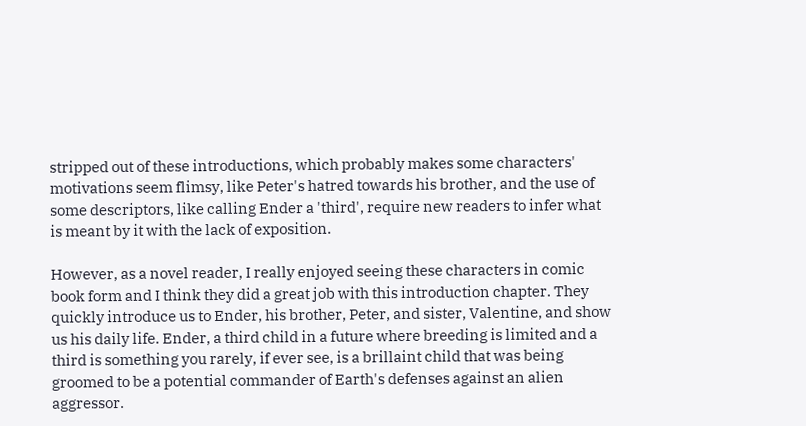stripped out of these introductions, which probably makes some characters' motivations seem flimsy, like Peter's hatred towards his brother, and the use of some descriptors, like calling Ender a 'third', require new readers to infer what is meant by it with the lack of exposition.

However, as a novel reader, I really enjoyed seeing these characters in comic book form and I think they did a great job with this introduction chapter. They quickly introduce us to Ender, his brother, Peter, and sister, Valentine, and show us his daily life. Ender, a third child in a future where breeding is limited and a third is something you rarely, if ever see, is a brillaint child that was being groomed to be a potential commander of Earth's defenses against an alien aggressor.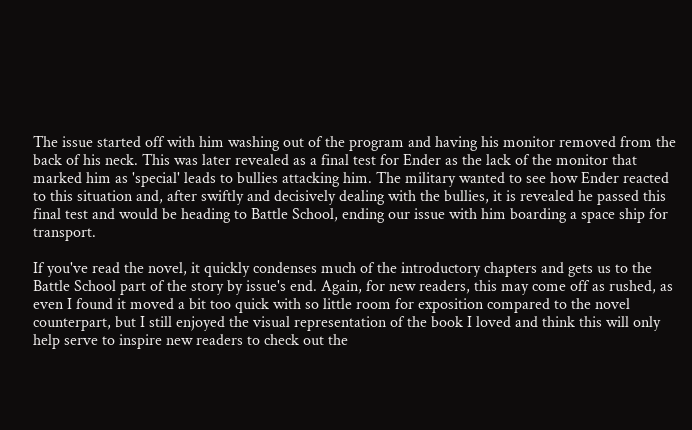The issue started off with him washing out of the program and having his monitor removed from the back of his neck. This was later revealed as a final test for Ender as the lack of the monitor that marked him as 'special' leads to bullies attacking him. The military wanted to see how Ender reacted to this situation and, after swiftly and decisively dealing with the bullies, it is revealed he passed this final test and would be heading to Battle School, ending our issue with him boarding a space ship for transport.

If you've read the novel, it quickly condenses much of the introductory chapters and gets us to the Battle School part of the story by issue's end. Again, for new readers, this may come off as rushed, as even I found it moved a bit too quick with so little room for exposition compared to the novel counterpart, but I still enjoyed the visual representation of the book I loved and think this will only help serve to inspire new readers to check out the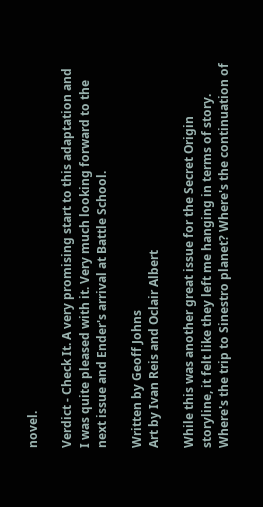novel.

Verdict - Check It. A very promising start to this adaptation and I was quite pleased with it. Very much looking forward to the next issue and Ender's arrival at Battle School.

Written by Geoff Johns
Art by Ivan Reis and Oclair Albert

While this was another great issue for the Secret Origin storyline, it felt like they left me hanging in terms of story. Where's the trip to Sinestro planet? Where's the continuation of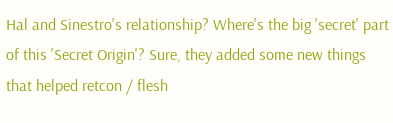Hal and Sinestro's relationship? Where's the big 'secret' part of this 'Secret Origin'? Sure, they added some new things that helped retcon / flesh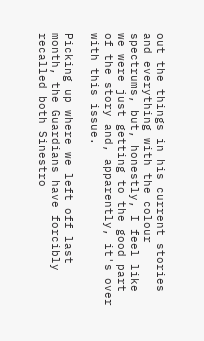out the things in his current stories and everything with the colour spectrums, but, honestly, I feel like we were just getting to the good part of the story and, apparently, it's over with this issue.

Picking up where we left off last month, the Guardians have forcibly recalled both Sinestro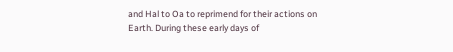and Hal to Oa to reprimend for their actions on Earth. During these early days of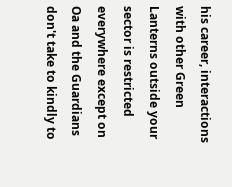his career, interactions with other Green Lanterns outside your sector is restricted everywhere except on Oa and the Guardians don't take to kindly to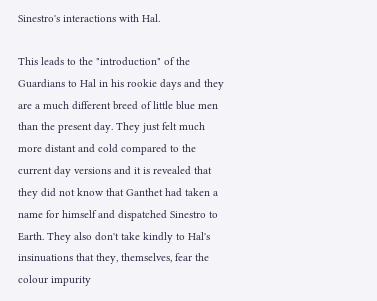Sinestro's interactions with Hal.

This leads to the "introduction" of the Guardians to Hal in his rookie days and they are a much different breed of little blue men than the present day. They just felt much more distant and cold compared to the current day versions and it is revealed that they did not know that Ganthet had taken a name for himself and dispatched Sinestro to Earth. They also don't take kindly to Hal's insinuations that they, themselves, fear the colour impurity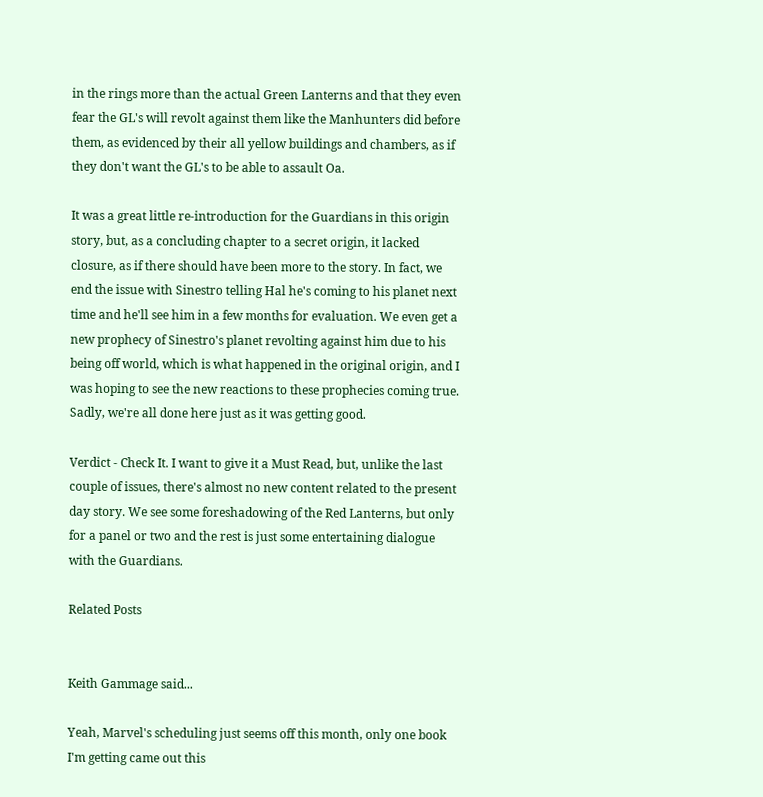in the rings more than the actual Green Lanterns and that they even fear the GL's will revolt against them like the Manhunters did before them, as evidenced by their all yellow buildings and chambers, as if they don't want the GL's to be able to assault Oa.

It was a great little re-introduction for the Guardians in this origin story, but, as a concluding chapter to a secret origin, it lacked closure, as if there should have been more to the story. In fact, we end the issue with Sinestro telling Hal he's coming to his planet next time and he'll see him in a few months for evaluation. We even get a new prophecy of Sinestro's planet revolting against him due to his being off world, which is what happened in the original origin, and I was hoping to see the new reactions to these prophecies coming true. Sadly, we're all done here just as it was getting good.

Verdict - Check It. I want to give it a Must Read, but, unlike the last couple of issues, there's almost no new content related to the present day story. We see some foreshadowing of the Red Lanterns, but only for a panel or two and the rest is just some entertaining dialogue with the Guardians.

Related Posts


Keith Gammage said...

Yeah, Marvel's scheduling just seems off this month, only one book I'm getting came out this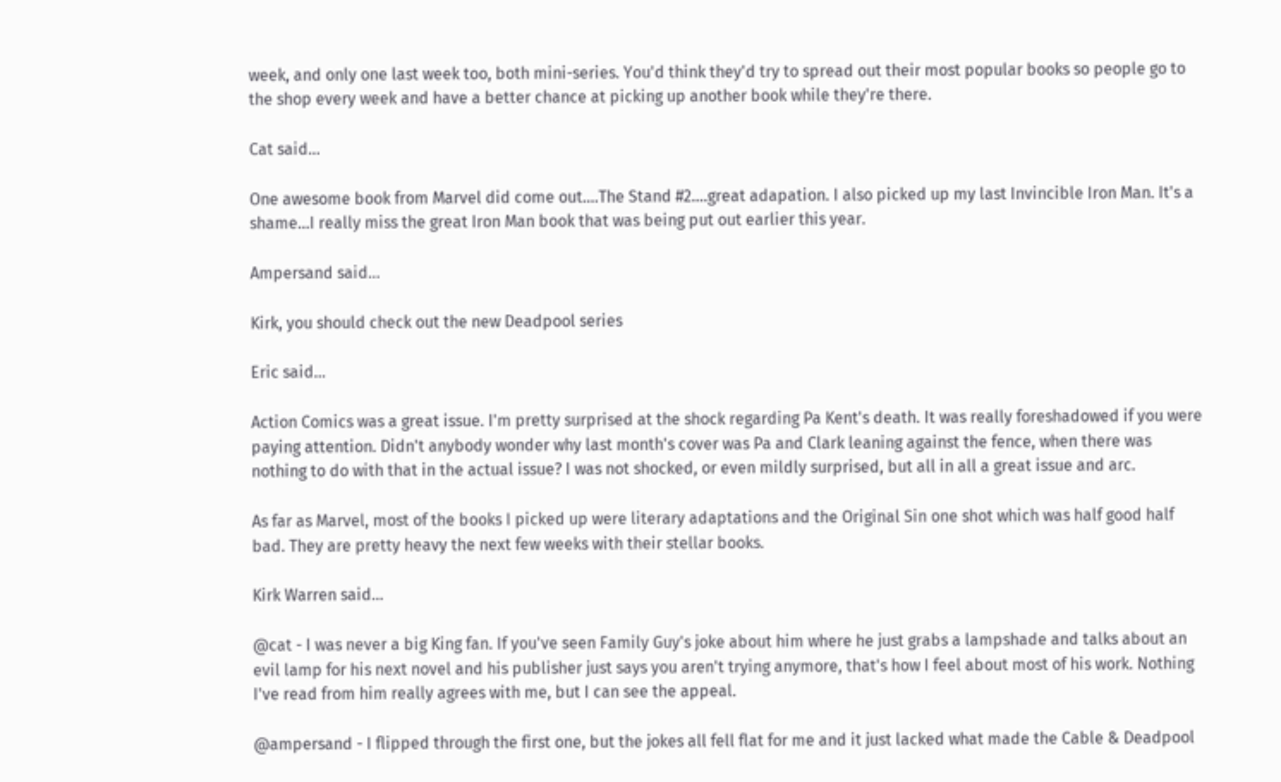week, and only one last week too, both mini-series. You'd think they'd try to spread out their most popular books so people go to the shop every week and have a better chance at picking up another book while they're there.

Cat said...

One awesome book from Marvel did come out....The Stand #2....great adapation. I also picked up my last Invincible Iron Man. It's a shame...I really miss the great Iron Man book that was being put out earlier this year.

Ampersand said...

Kirk, you should check out the new Deadpool series

Eric said...

Action Comics was a great issue. I'm pretty surprised at the shock regarding Pa Kent's death. It was really foreshadowed if you were paying attention. Didn't anybody wonder why last month's cover was Pa and Clark leaning against the fence, when there was nothing to do with that in the actual issue? I was not shocked, or even mildly surprised, but all in all a great issue and arc.

As far as Marvel, most of the books I picked up were literary adaptations and the Original Sin one shot which was half good half bad. They are pretty heavy the next few weeks with their stellar books.

Kirk Warren said...

@cat - I was never a big King fan. If you've seen Family Guy's joke about him where he just grabs a lampshade and talks about an evil lamp for his next novel and his publisher just says you aren't trying anymore, that's how I feel about most of his work. Nothing I've read from him really agrees with me, but I can see the appeal.

@ampersand - I flipped through the first one, but the jokes all fell flat for me and it just lacked what made the Cable & Deadpool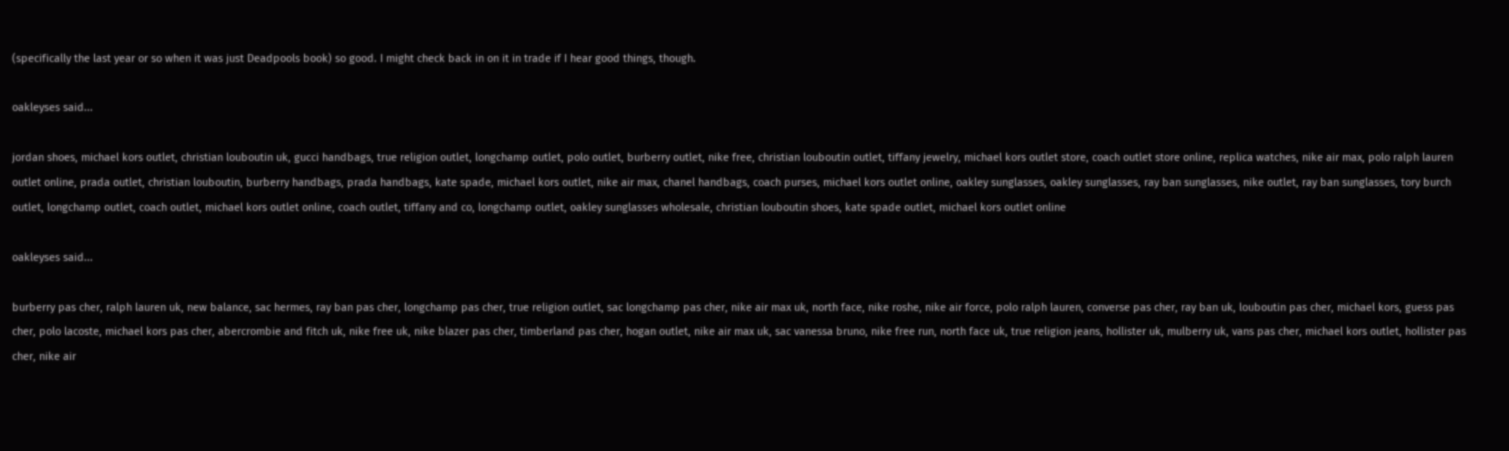(specifically the last year or so when it was just Deadpools book) so good. I might check back in on it in trade if I hear good things, though.

oakleyses said...

jordan shoes, michael kors outlet, christian louboutin uk, gucci handbags, true religion outlet, longchamp outlet, polo outlet, burberry outlet, nike free, christian louboutin outlet, tiffany jewelry, michael kors outlet store, coach outlet store online, replica watches, nike air max, polo ralph lauren outlet online, prada outlet, christian louboutin, burberry handbags, prada handbags, kate spade, michael kors outlet, nike air max, chanel handbags, coach purses, michael kors outlet online, oakley sunglasses, oakley sunglasses, ray ban sunglasses, nike outlet, ray ban sunglasses, tory burch outlet, longchamp outlet, coach outlet, michael kors outlet online, coach outlet, tiffany and co, longchamp outlet, oakley sunglasses wholesale, christian louboutin shoes, kate spade outlet, michael kors outlet online

oakleyses said...

burberry pas cher, ralph lauren uk, new balance, sac hermes, ray ban pas cher, longchamp pas cher, true religion outlet, sac longchamp pas cher, nike air max uk, north face, nike roshe, nike air force, polo ralph lauren, converse pas cher, ray ban uk, louboutin pas cher, michael kors, guess pas cher, polo lacoste, michael kors pas cher, abercrombie and fitch uk, nike free uk, nike blazer pas cher, timberland pas cher, hogan outlet, nike air max uk, sac vanessa bruno, nike free run, north face uk, true religion jeans, hollister uk, mulberry uk, vans pas cher, michael kors outlet, hollister pas cher, nike air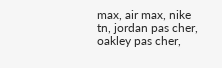max, air max, nike tn, jordan pas cher, oakley pas cher,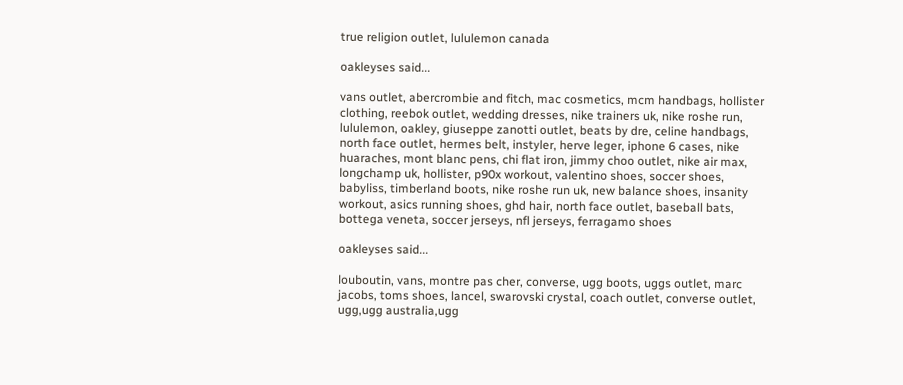true religion outlet, lululemon canada

oakleyses said...

vans outlet, abercrombie and fitch, mac cosmetics, mcm handbags, hollister clothing, reebok outlet, wedding dresses, nike trainers uk, nike roshe run, lululemon, oakley, giuseppe zanotti outlet, beats by dre, celine handbags, north face outlet, hermes belt, instyler, herve leger, iphone 6 cases, nike huaraches, mont blanc pens, chi flat iron, jimmy choo outlet, nike air max, longchamp uk, hollister, p90x workout, valentino shoes, soccer shoes, babyliss, timberland boots, nike roshe run uk, new balance shoes, insanity workout, asics running shoes, ghd hair, north face outlet, baseball bats, bottega veneta, soccer jerseys, nfl jerseys, ferragamo shoes

oakleyses said...

louboutin, vans, montre pas cher, converse, ugg boots, uggs outlet, marc jacobs, toms shoes, lancel, swarovski crystal, coach outlet, converse outlet, ugg,ugg australia,ugg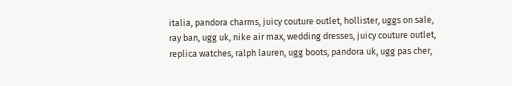italia, pandora charms, juicy couture outlet, hollister, uggs on sale, ray ban, ugg uk, nike air max, wedding dresses, juicy couture outlet, replica watches, ralph lauren, ugg boots, pandora uk, ugg pas cher,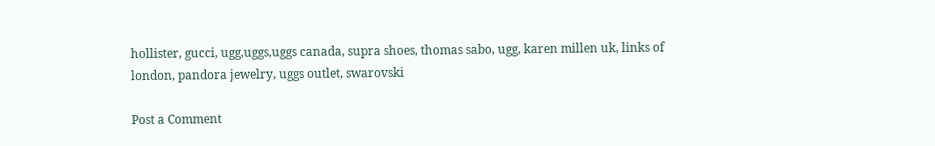hollister, gucci, ugg,uggs,uggs canada, supra shoes, thomas sabo, ugg, karen millen uk, links of london, pandora jewelry, uggs outlet, swarovski

Post a Comment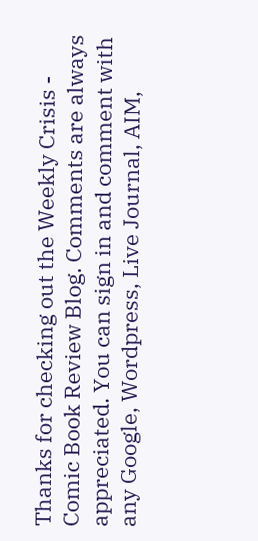Thanks for checking out the Weekly Crisis - Comic Book Review Blog. Comments are always appreciated. You can sign in and comment with any Google, Wordpress, Live Journal, AIM,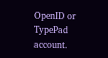OpenID or TypePad account.